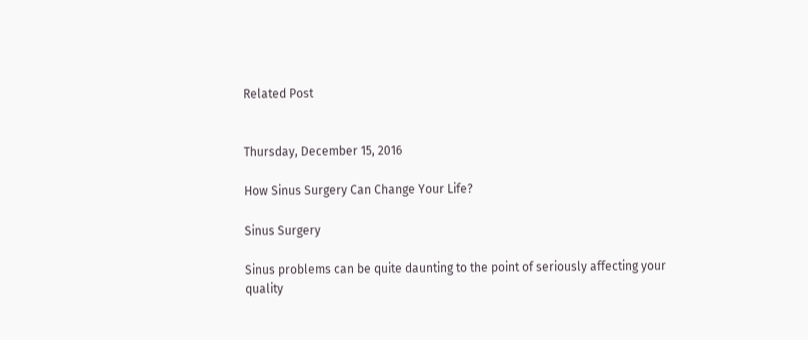Related Post


Thursday, December 15, 2016

How Sinus Surgery Can Change Your Life?

Sinus Surgery

Sinus problems can be quite daunting to the point of seriously affecting your quality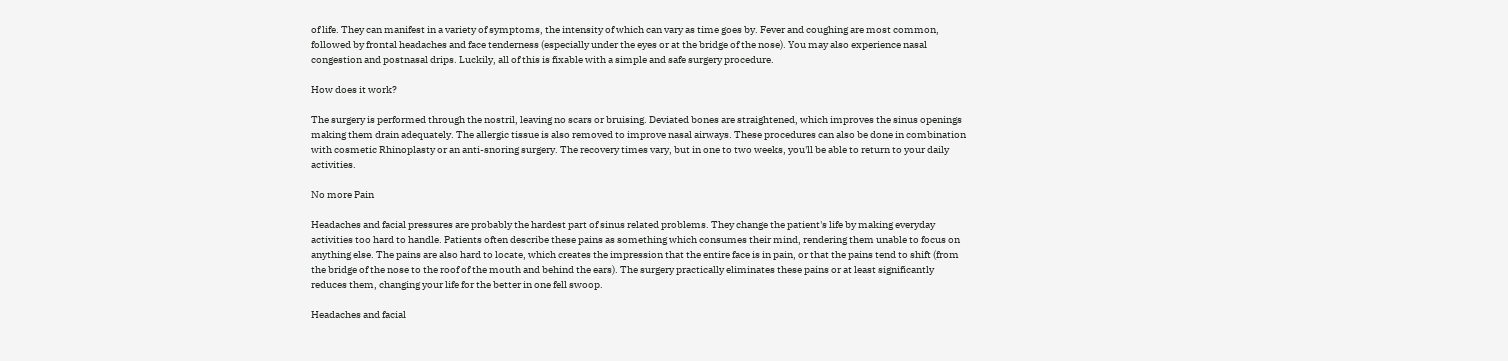of life. They can manifest in a variety of symptoms, the intensity of which can vary as time goes by. Fever and coughing are most common, followed by frontal headaches and face tenderness (especially under the eyes or at the bridge of the nose). You may also experience nasal congestion and postnasal drips. Luckily, all of this is fixable with a simple and safe surgery procedure.

How does it work?

The surgery is performed through the nostril, leaving no scars or bruising. Deviated bones are straightened, which improves the sinus openings making them drain adequately. The allergic tissue is also removed to improve nasal airways. These procedures can also be done in combination with cosmetic Rhinoplasty or an anti-snoring surgery. The recovery times vary, but in one to two weeks, you'll be able to return to your daily activities.

No more Pain

Headaches and facial pressures are probably the hardest part of sinus related problems. They change the patient's life by making everyday activities too hard to handle. Patients often describe these pains as something which consumes their mind, rendering them unable to focus on anything else. The pains are also hard to locate, which creates the impression that the entire face is in pain, or that the pains tend to shift (from the bridge of the nose to the roof of the mouth and behind the ears). The surgery practically eliminates these pains or at least significantly reduces them, changing your life for the better in one fell swoop.

Headaches and facial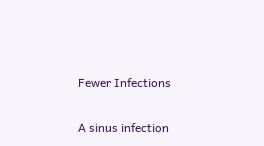Fewer Infections

A sinus infection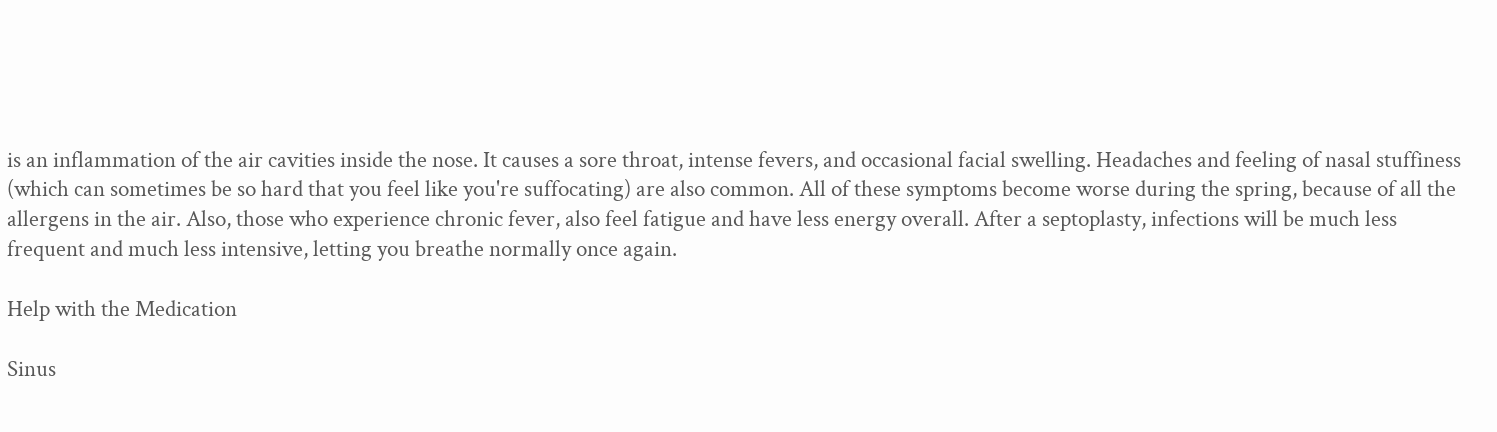is an inflammation of the air cavities inside the nose. It causes a sore throat, intense fevers, and occasional facial swelling. Headaches and feeling of nasal stuffiness (which can sometimes be so hard that you feel like you're suffocating) are also common. All of these symptoms become worse during the spring, because of all the allergens in the air. Also, those who experience chronic fever, also feel fatigue and have less energy overall. After a septoplasty, infections will be much less frequent and much less intensive, letting you breathe normally once again.

Help with the Medication

Sinus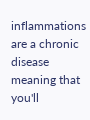inflammations are a chronic disease meaning that you'll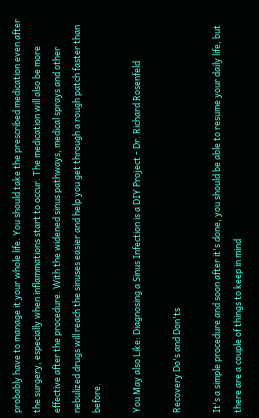probably have to manage it your whole life. You should take the prescribed medication even after the surgery, especially when inflammations start to occur. The medication will also be more effective after the procedure. With the widened sinus pathways, medical sprays and other nebulized drugs will reach the sinuses easier and help you get through a rough patch faster than before.

You May also Like: Diagnosing a Sinus Infection is a DIY Project - Dr. Richard Rosenfeld

Recovery Do's and Don'ts

It's a simple procedure and soon after it's done, you should be able to resume your daily life, but there are a couple of things to keep in mind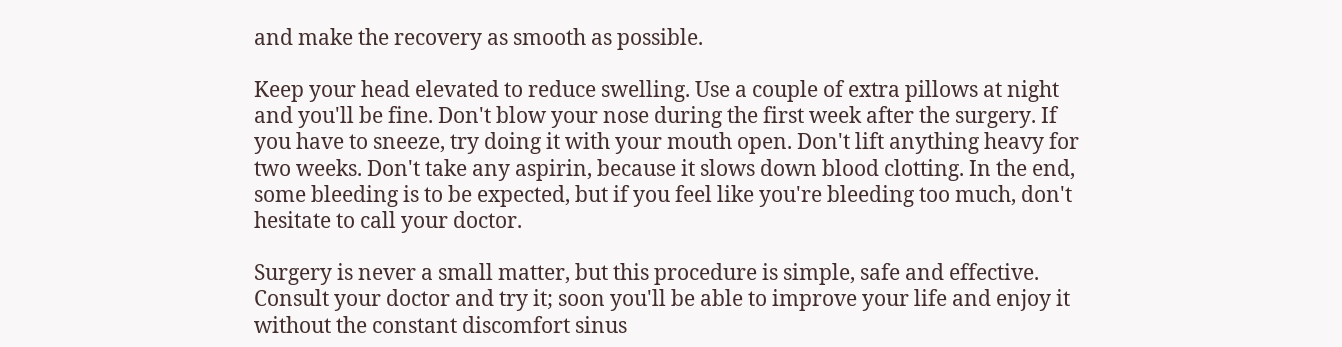and make the recovery as smooth as possible.

Keep your head elevated to reduce swelling. Use a couple of extra pillows at night and you'll be fine. Don't blow your nose during the first week after the surgery. If you have to sneeze, try doing it with your mouth open. Don't lift anything heavy for two weeks. Don't take any aspirin, because it slows down blood clotting. In the end, some bleeding is to be expected, but if you feel like you're bleeding too much, don't hesitate to call your doctor.

Surgery is never a small matter, but this procedure is simple, safe and effective. Consult your doctor and try it; soon you'll be able to improve your life and enjoy it without the constant discomfort sinus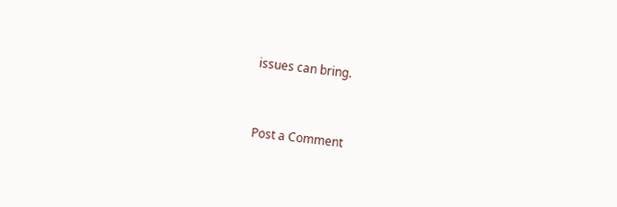issues can bring.


Post a Comment